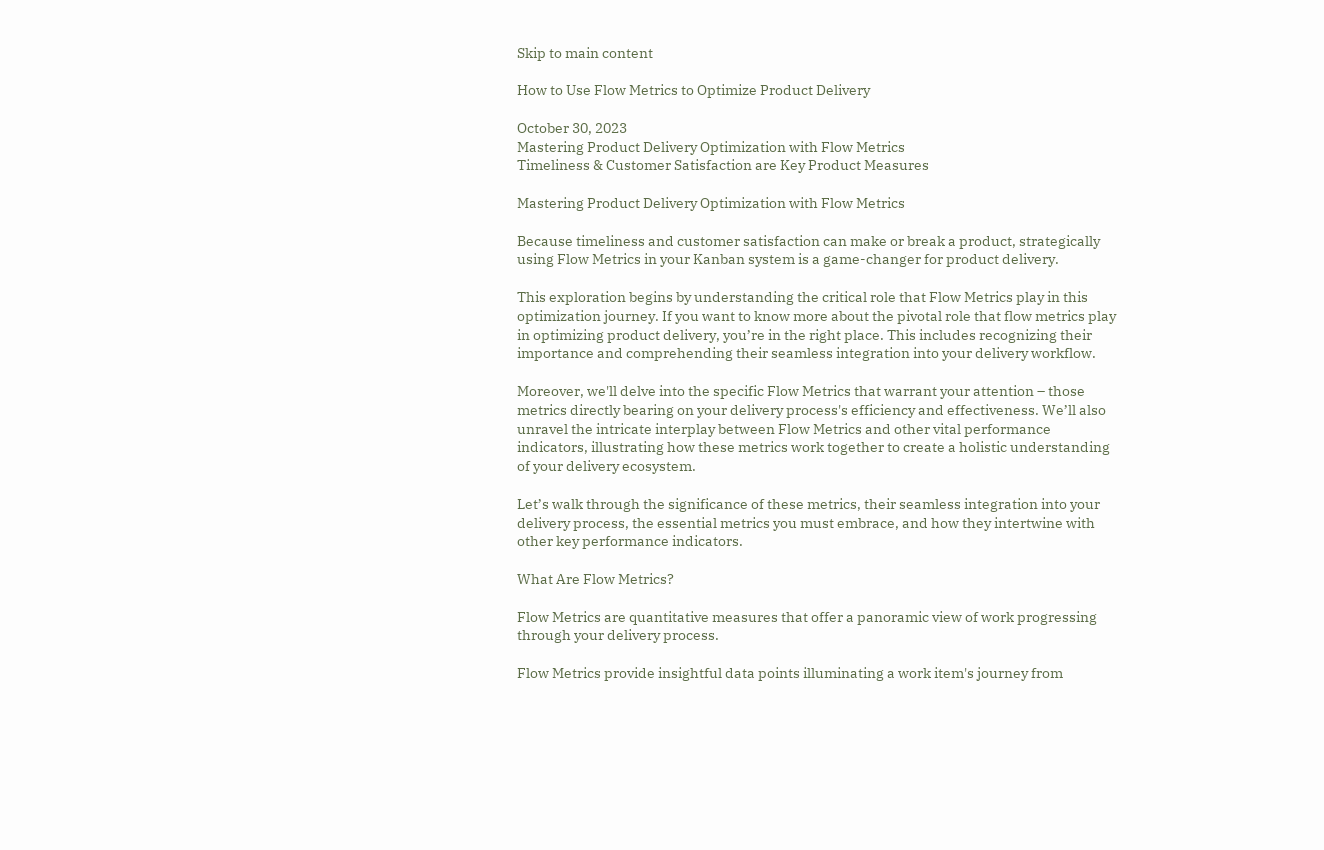Skip to main content

How to Use Flow Metrics to Optimize Product Delivery

October 30, 2023
Mastering Product Delivery Optimization with Flow Metrics
Timeliness & Customer Satisfaction are Key Product Measures

Mastering Product Delivery Optimization with Flow Metrics

Because timeliness and customer satisfaction can make or break a product, strategically using Flow Metrics in your Kanban system is a game-changer for product delivery.

This exploration begins by understanding the critical role that Flow Metrics play in this optimization journey. If you want to know more about the pivotal role that flow metrics play in optimizing product delivery, you’re in the right place. This includes recognizing their importance and comprehending their seamless integration into your delivery workflow.

Moreover, we'll delve into the specific Flow Metrics that warrant your attention – those metrics directly bearing on your delivery process's efficiency and effectiveness. We’ll also unravel the intricate interplay between Flow Metrics and other vital performance indicators, illustrating how these metrics work together to create a holistic understanding of your delivery ecosystem.

Let’s walk through the significance of these metrics, their seamless integration into your delivery process, the essential metrics you must embrace, and how they intertwine with other key performance indicators.

What Are Flow Metrics?

Flow Metrics are quantitative measures that offer a panoramic view of work progressing through your delivery process.

Flow Metrics provide insightful data points illuminating a work item's journey from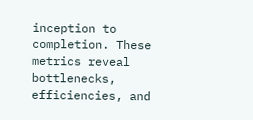inception to completion. These metrics reveal bottlenecks, efficiencies, and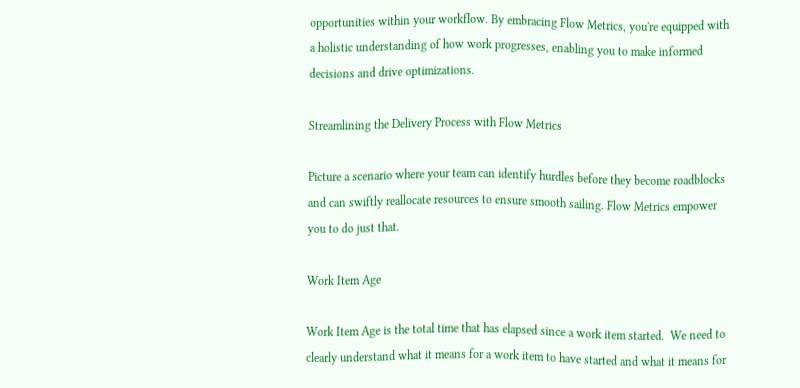opportunities within your workflow. By embracing Flow Metrics, you're equipped with a holistic understanding of how work progresses, enabling you to make informed decisions and drive optimizations.

Streamlining the Delivery Process with Flow Metrics

Picture a scenario where your team can identify hurdles before they become roadblocks and can swiftly reallocate resources to ensure smooth sailing. Flow Metrics empower you to do just that.

Work Item Age

Work Item Age is the total time that has elapsed since a work item started.  We need to clearly understand what it means for a work item to have started and what it means for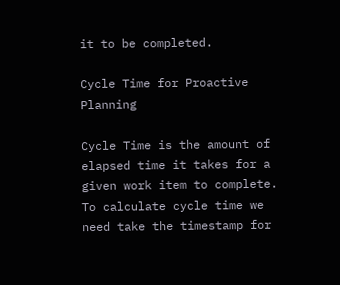it to be completed.

Cycle Time for Proactive Planning

Cycle Time is the amount of elapsed time it takes for a given work item to complete.  To calculate cycle time we need take the timestamp for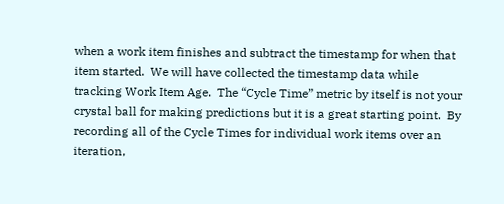when a work item finishes and subtract the timestamp for when that item started.  We will have collected the timestamp data while tracking Work Item Age.  The “Cycle Time” metric by itself is not your crystal ball for making predictions but it is a great starting point.  By recording all of the Cycle Times for individual work items over an iteration,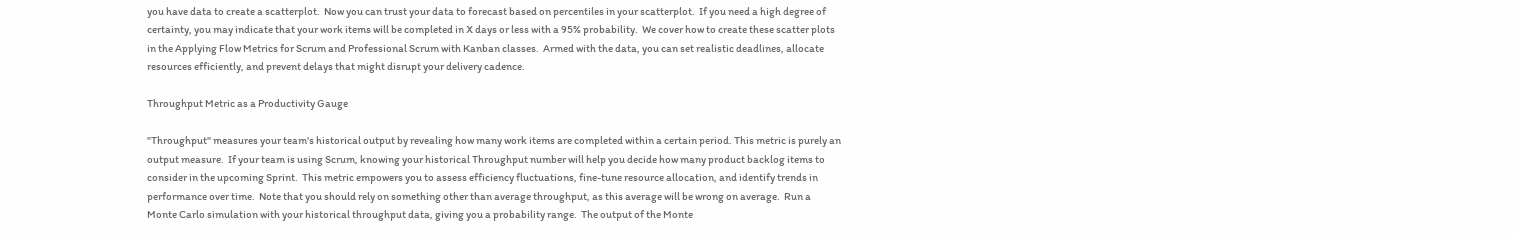you have data to create a scatterplot.  Now you can trust your data to forecast based on percentiles in your scatterplot.  If you need a high degree of certainty, you may indicate that your work items will be completed in X days or less with a 95% probability.  We cover how to create these scatter plots in the Applying Flow Metrics for Scrum and Professional Scrum with Kanban classes.  Armed with the data, you can set realistic deadlines, allocate resources efficiently, and prevent delays that might disrupt your delivery cadence.

Throughput Metric as a Productivity Gauge

"Throughput" measures your team's historical output by revealing how many work items are completed within a certain period. This metric is purely an output measure.  If your team is using Scrum, knowing your historical Throughput number will help you decide how many product backlog items to consider in the upcoming Sprint.  This metric empowers you to assess efficiency fluctuations, fine-tune resource allocation, and identify trends in performance over time.  Note that you should rely on something other than average throughput, as this average will be wrong on average.  Run a Monte Carlo simulation with your historical throughput data, giving you a probability range.  The output of the Monte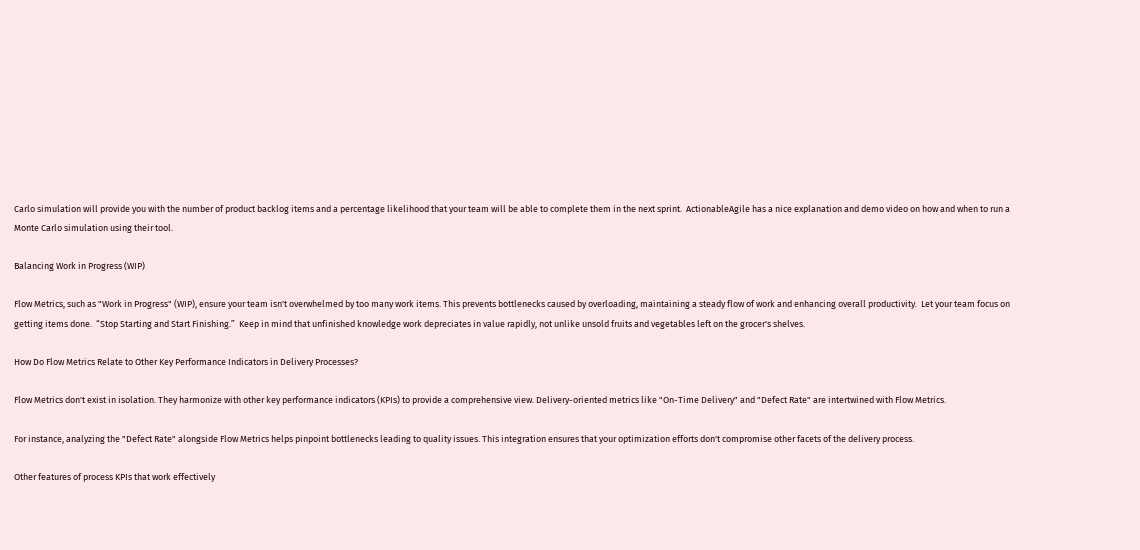Carlo simulation will provide you with the number of product backlog items and a percentage likelihood that your team will be able to complete them in the next sprint.  ActionableAgile has a nice explanation and demo video on how and when to run a Monte Carlo simulation using their tool.

Balancing Work in Progress (WIP)

Flow Metrics, such as "Work in Progress" (WIP), ensure your team isn't overwhelmed by too many work items. This prevents bottlenecks caused by overloading, maintaining a steady flow of work and enhancing overall productivity.  Let your team focus on getting items done.  “Stop Starting and Start Finishing.”  Keep in mind that unfinished knowledge work depreciates in value rapidly, not unlike unsold fruits and vegetables left on the grocer's shelves.

How Do Flow Metrics Relate to Other Key Performance Indicators in Delivery Processes?

Flow Metrics don't exist in isolation. They harmonize with other key performance indicators (KPIs) to provide a comprehensive view. Delivery-oriented metrics like "On-Time Delivery" and "Defect Rate" are intertwined with Flow Metrics.

For instance, analyzing the "Defect Rate" alongside Flow Metrics helps pinpoint bottlenecks leading to quality issues. This integration ensures that your optimization efforts don't compromise other facets of the delivery process.

Other features of process KPIs that work effectively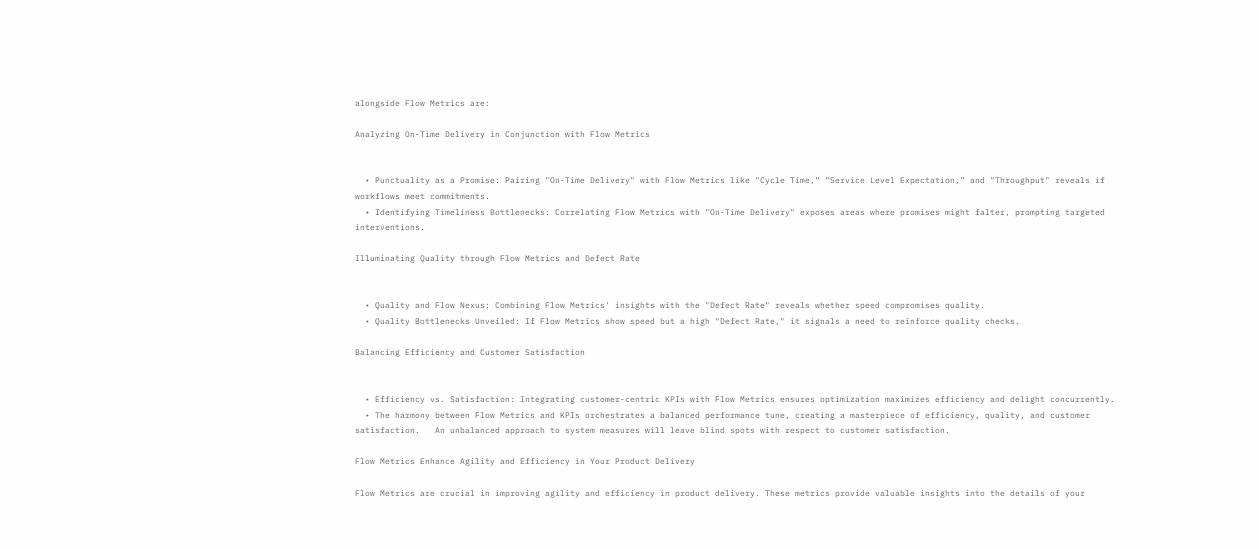alongside Flow Metrics are:

Analyzing On-Time Delivery in Conjunction with Flow Metrics


  • Punctuality as a Promise: Pairing "On-Time Delivery" with Flow Metrics like "Cycle Time,” “Service Level Expectation,” and "Throughput" reveals if workflows meet commitments.
  • Identifying Timeliness Bottlenecks: Correlating Flow Metrics with "On-Time Delivery" exposes areas where promises might falter, prompting targeted interventions.

Illuminating Quality through Flow Metrics and Defect Rate


  • Quality and Flow Nexus: Combining Flow Metrics' insights with the "Defect Rate" reveals whether speed compromises quality.
  • Quality Bottlenecks Unveiled: If Flow Metrics show speed but a high "Defect Rate," it signals a need to reinforce quality checks.

Balancing Efficiency and Customer Satisfaction


  • Efficiency vs. Satisfaction: Integrating customer-centric KPIs with Flow Metrics ensures optimization maximizes efficiency and delight concurrently.
  • The harmony between Flow Metrics and KPIs orchestrates a balanced performance tune, creating a masterpiece of efficiency, quality, and customer satisfaction.   An unbalanced approach to system measures will leave blind spots with respect to customer satisfaction.

Flow Metrics Enhance Agility and Efficiency in Your Product Delivery

Flow Metrics are crucial in improving agility and efficiency in product delivery. These metrics provide valuable insights into the details of your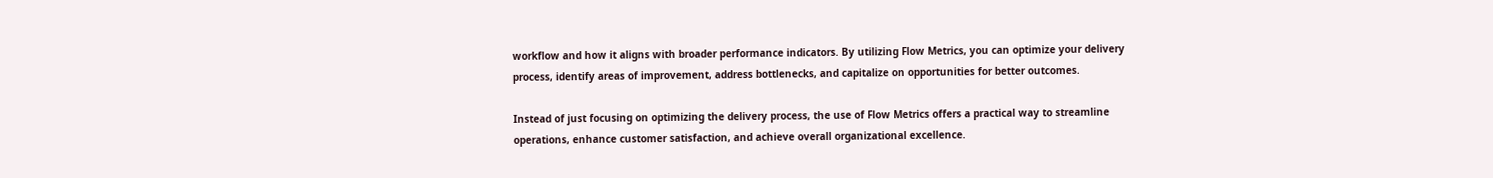workflow and how it aligns with broader performance indicators. By utilizing Flow Metrics, you can optimize your delivery process, identify areas of improvement, address bottlenecks, and capitalize on opportunities for better outcomes.

Instead of just focusing on optimizing the delivery process, the use of Flow Metrics offers a practical way to streamline operations, enhance customer satisfaction, and achieve overall organizational excellence.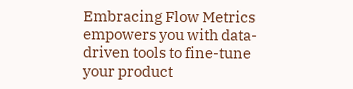Embracing Flow Metrics empowers you with data-driven tools to fine-tune your product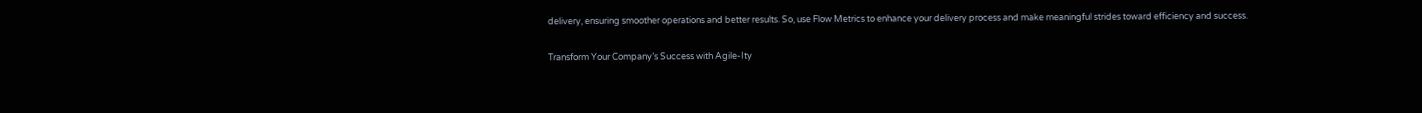delivery, ensuring smoother operations and better results. So, use Flow Metrics to enhance your delivery process and make meaningful strides toward efficiency and success.

Transform Your Company’s Success with Agile-Ity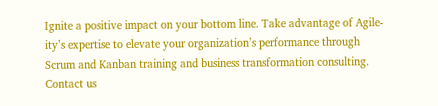Ignite a positive impact on your bottom line. Take advantage of Agile-ity’s expertise to elevate your organization’s performance through Scrum and Kanban training and business transformation consulting. Contact us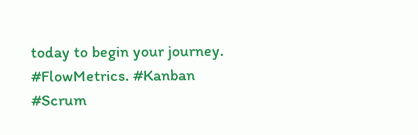today to begin your journey.  #FlowMetrics. #Kanban #Scrum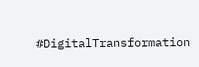#DigitalTransformation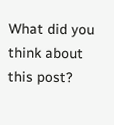What did you think about this post?